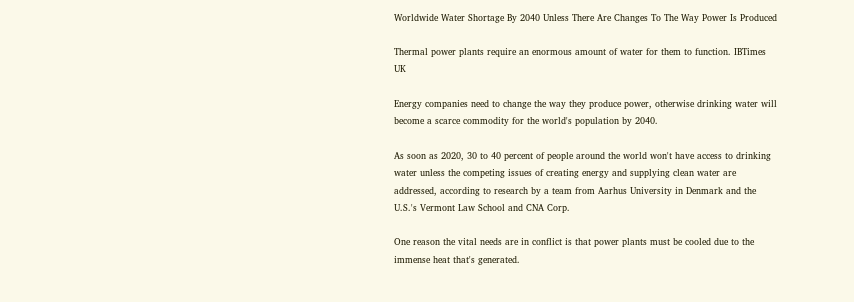Worldwide Water Shortage By 2040 Unless There Are Changes To The Way Power Is Produced

Thermal power plants require an enormous amount of water for them to function. IBTimes UK

Energy companies need to change the way they produce power, otherwise drinking water will become a scarce commodity for the world's population by 2040.

As soon as 2020, 30 to 40 percent of people around the world won't have access to drinking water unless the competing issues of creating energy and supplying clean water are addressed, according to research by a team from Aarhus University in Denmark and the U.S.'s Vermont Law School and CNA Corp.

One reason the vital needs are in conflict is that power plants must be cooled due to the immense heat that's generated.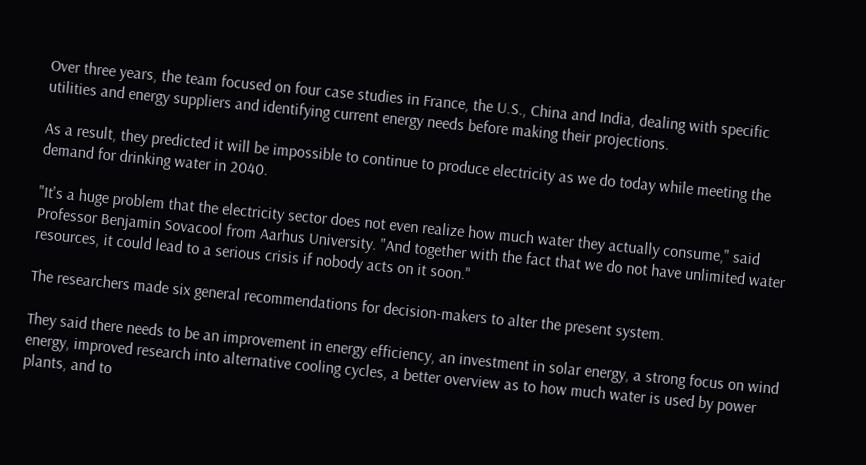Over three years, the team focused on four case studies in France, the U.S., China and India, dealing with specific utilities and energy suppliers and identifying current energy needs before making their projections.

As a result, they predicted it will be impossible to continue to produce electricity as we do today while meeting the demand for drinking water in 2040.

"It's a huge problem that the electricity sector does not even realize how much water they actually consume," said Professor Benjamin Sovacool from Aarhus University. "And together with the fact that we do not have unlimited water resources, it could lead to a serious crisis if nobody acts on it soon."

The researchers made six general recommendations for decision-makers to alter the present system.

They said there needs to be an improvement in energy efficiency, an investment in solar energy, a strong focus on wind energy, improved research into alternative cooling cycles, a better overview as to how much water is used by power plants, and to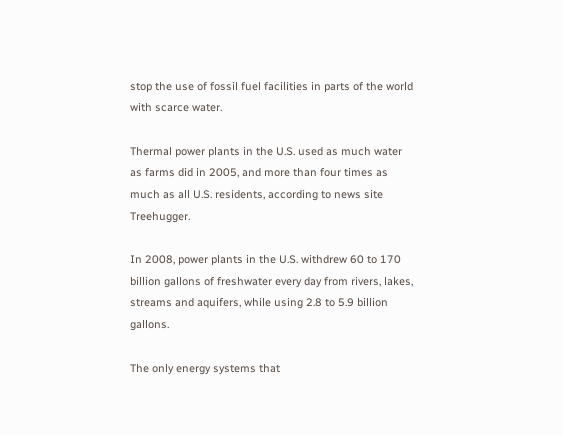stop the use of fossil fuel facilities in parts of the world with scarce water.

Thermal power plants in the U.S. used as much water as farms did in 2005, and more than four times as much as all U.S. residents, according to news site Treehugger.

In 2008, power plants in the U.S. withdrew 60 to 170 billion gallons of freshwater every day from rivers, lakes, streams and aquifers, while using 2.8 to 5.9 billion gallons.

The only energy systems that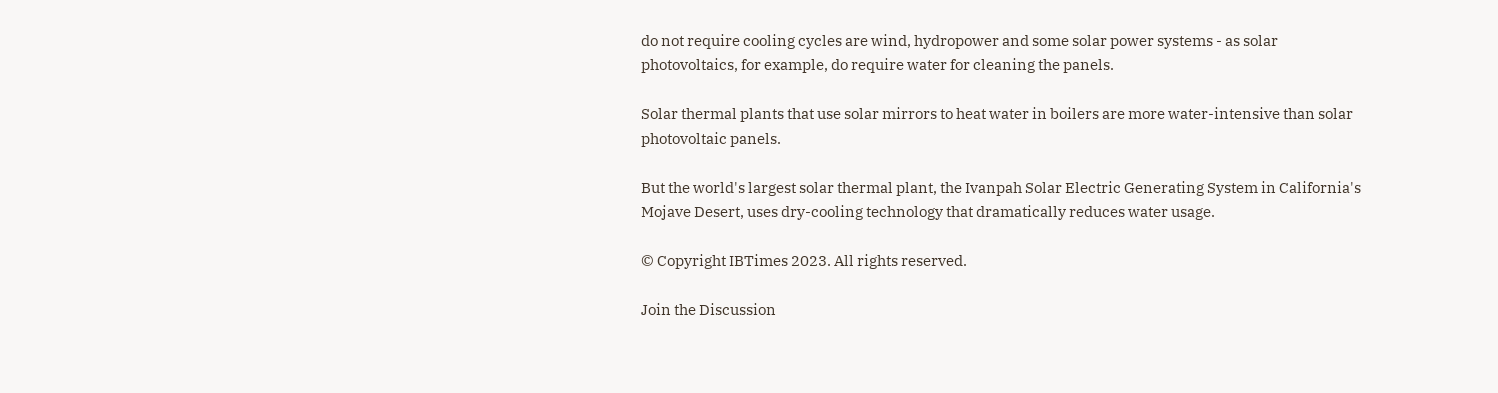do not require cooling cycles are wind, hydropower and some solar power systems - as solar photovoltaics, for example, do require water for cleaning the panels.

Solar thermal plants that use solar mirrors to heat water in boilers are more water-intensive than solar photovoltaic panels.

But the world's largest solar thermal plant, the Ivanpah Solar Electric Generating System in California's Mojave Desert, uses dry-cooling technology that dramatically reduces water usage.

© Copyright IBTimes 2023. All rights reserved.

Join the Discussion